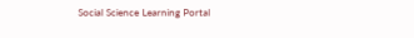Social Science Learning Portal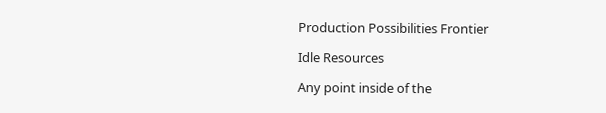Production Possibilities Frontier

Idle Resources

Any point inside of the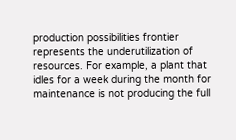production possibilities frontier represents the underutilization of resources. For example, a plant that idles for a week during the month for maintenance is not producing the full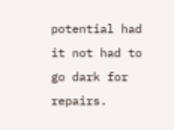potential had it not had to go dark for repairs.